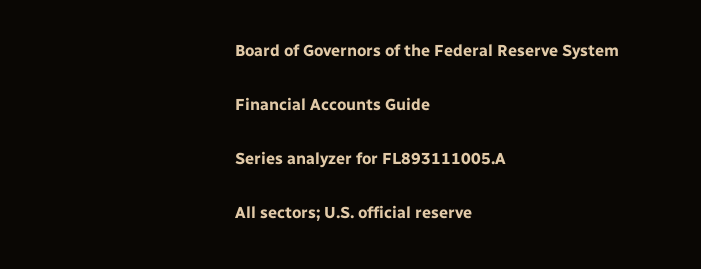Board of Governors of the Federal Reserve System

Financial Accounts Guide

Series analyzer for FL893111005.A

All sectors; U.S. official reserve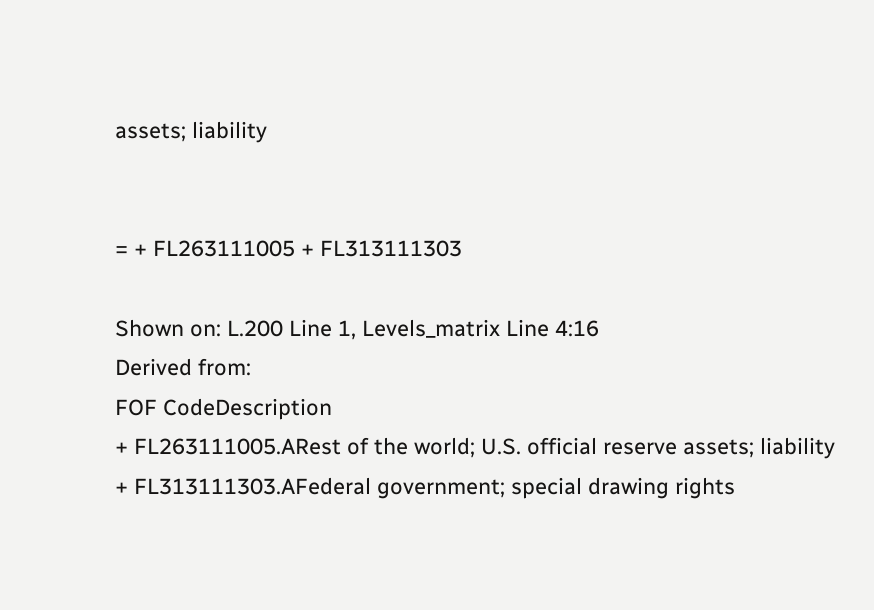assets; liability


= + FL263111005 + FL313111303

Shown on: L.200 Line 1, Levels_matrix Line 4:16
Derived from:
FOF CodeDescription
+ FL263111005.ARest of the world; U.S. official reserve assets; liability
+ FL313111303.AFederal government; special drawing rights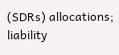(SDRs) allocations; liability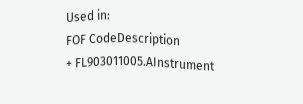Used in:
FOF CodeDescription
+ FL903011005.AInstrument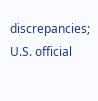discrepancies; U.S. official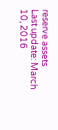reserve assets
Last update: March 10, 2016